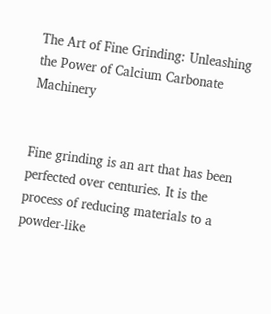The Art of Fine Grinding: Unleashing the Power of Calcium Carbonate Machinery


Fine grinding is an art that has been perfected over centuries. It is the process of reducing materials to a powder-like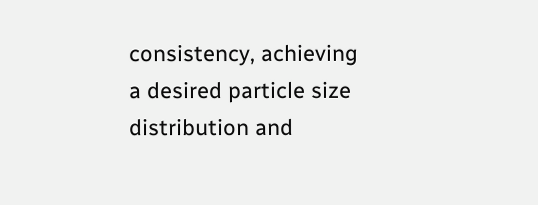consistency, achieving a desired particle size distribution and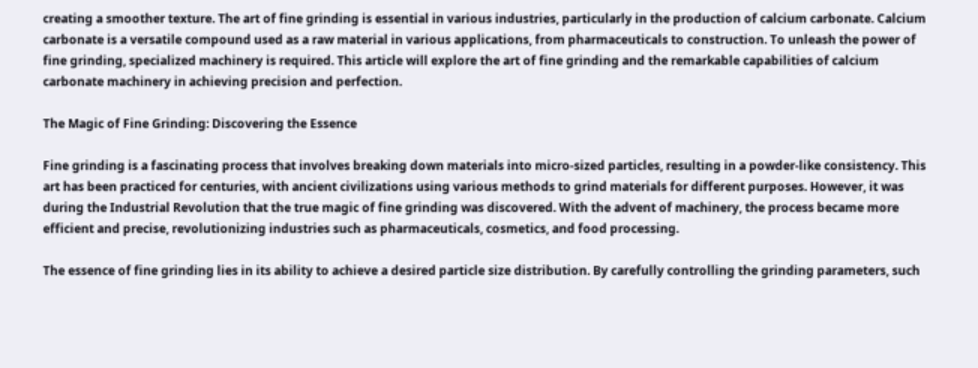creating a smoother texture. The art of fine grinding is essential in various industries, particularly in the production of calcium carbonate. Calcium carbonate is a versatile compound used as a raw material in various applications, from pharmaceuticals to construction. To unleash the power of fine grinding, specialized machinery is required. This article will explore the art of fine grinding and the remarkable capabilities of calcium carbonate machinery in achieving precision and perfection.

The Magic of Fine Grinding: Discovering the Essence

Fine grinding is a fascinating process that involves breaking down materials into micro-sized particles, resulting in a powder-like consistency. This art has been practiced for centuries, with ancient civilizations using various methods to grind materials for different purposes. However, it was during the Industrial Revolution that the true magic of fine grinding was discovered. With the advent of machinery, the process became more efficient and precise, revolutionizing industries such as pharmaceuticals, cosmetics, and food processing.

The essence of fine grinding lies in its ability to achieve a desired particle size distribution. By carefully controlling the grinding parameters, such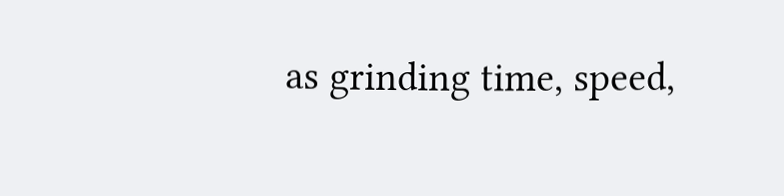as grinding time, speed,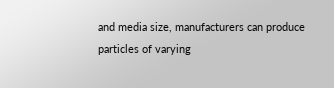and media size, manufacturers can produce particles of varying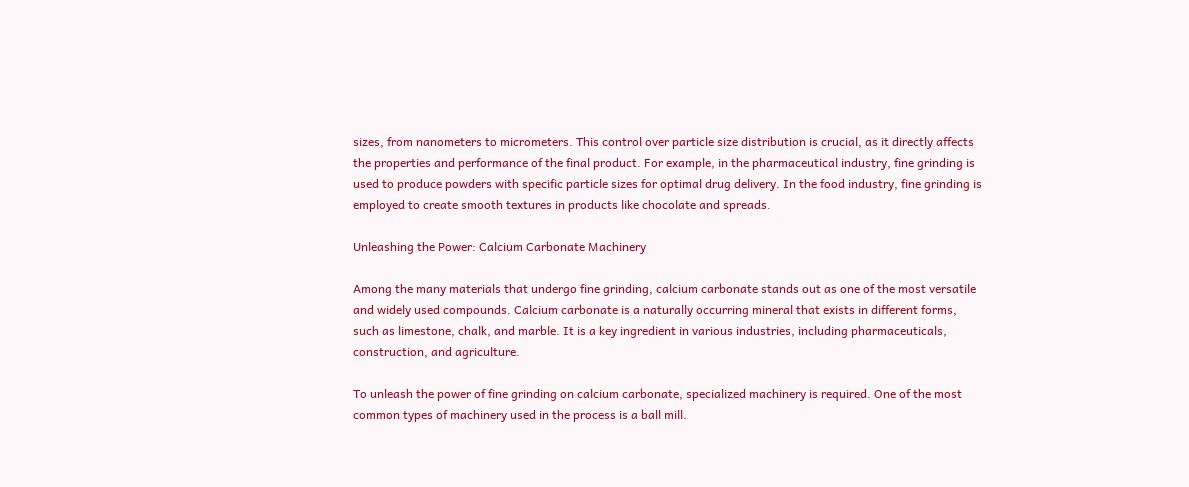sizes, from nanometers to micrometers. This control over particle size distribution is crucial, as it directly affects the properties and performance of the final product. For example, in the pharmaceutical industry, fine grinding is used to produce powders with specific particle sizes for optimal drug delivery. In the food industry, fine grinding is employed to create smooth textures in products like chocolate and spreads.

Unleashing the Power: Calcium Carbonate Machinery

Among the many materials that undergo fine grinding, calcium carbonate stands out as one of the most versatile and widely used compounds. Calcium carbonate is a naturally occurring mineral that exists in different forms, such as limestone, chalk, and marble. It is a key ingredient in various industries, including pharmaceuticals, construction, and agriculture.

To unleash the power of fine grinding on calcium carbonate, specialized machinery is required. One of the most common types of machinery used in the process is a ball mill.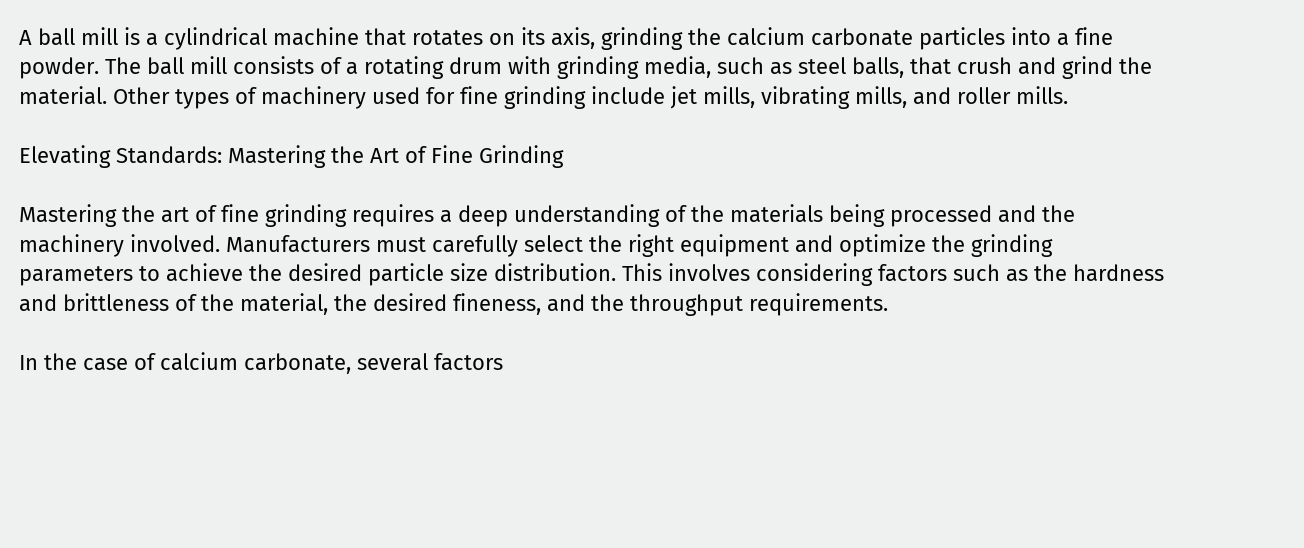A ball mill is a cylindrical machine that rotates on its axis, grinding the calcium carbonate particles into a fine powder. The ball mill consists of a rotating drum with grinding media, such as steel balls, that crush and grind the material. Other types of machinery used for fine grinding include jet mills, vibrating mills, and roller mills.

Elevating Standards: Mastering the Art of Fine Grinding

Mastering the art of fine grinding requires a deep understanding of the materials being processed and the machinery involved. Manufacturers must carefully select the right equipment and optimize the grinding parameters to achieve the desired particle size distribution. This involves considering factors such as the hardness and brittleness of the material, the desired fineness, and the throughput requirements.

In the case of calcium carbonate, several factors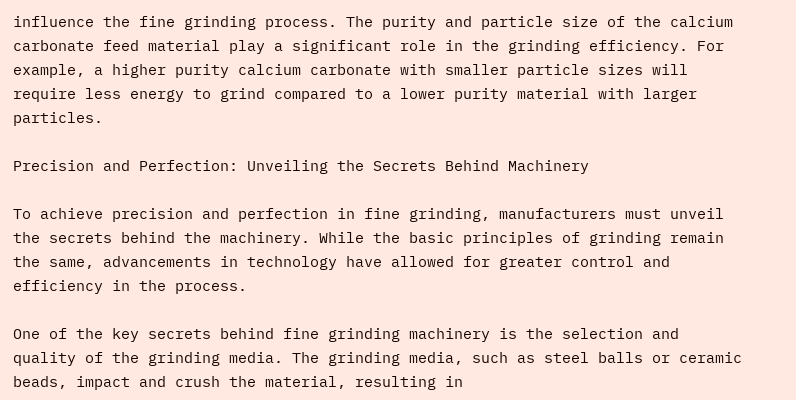influence the fine grinding process. The purity and particle size of the calcium carbonate feed material play a significant role in the grinding efficiency. For example, a higher purity calcium carbonate with smaller particle sizes will require less energy to grind compared to a lower purity material with larger particles.

Precision and Perfection: Unveiling the Secrets Behind Machinery

To achieve precision and perfection in fine grinding, manufacturers must unveil the secrets behind the machinery. While the basic principles of grinding remain the same, advancements in technology have allowed for greater control and efficiency in the process.

One of the key secrets behind fine grinding machinery is the selection and quality of the grinding media. The grinding media, such as steel balls or ceramic beads, impact and crush the material, resulting in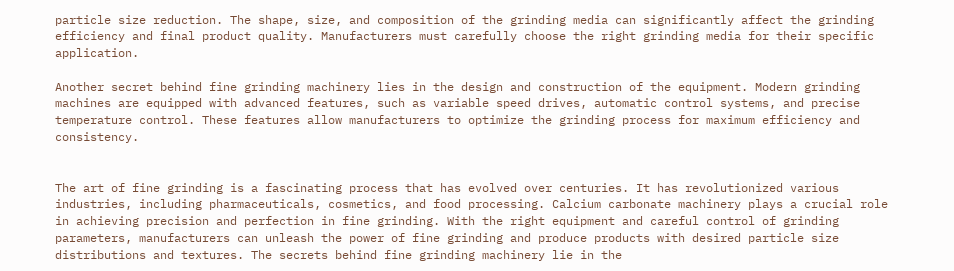particle size reduction. The shape, size, and composition of the grinding media can significantly affect the grinding efficiency and final product quality. Manufacturers must carefully choose the right grinding media for their specific application.

Another secret behind fine grinding machinery lies in the design and construction of the equipment. Modern grinding machines are equipped with advanced features, such as variable speed drives, automatic control systems, and precise temperature control. These features allow manufacturers to optimize the grinding process for maximum efficiency and consistency.


The art of fine grinding is a fascinating process that has evolved over centuries. It has revolutionized various industries, including pharmaceuticals, cosmetics, and food processing. Calcium carbonate machinery plays a crucial role in achieving precision and perfection in fine grinding. With the right equipment and careful control of grinding parameters, manufacturers can unleash the power of fine grinding and produce products with desired particle size distributions and textures. The secrets behind fine grinding machinery lie in the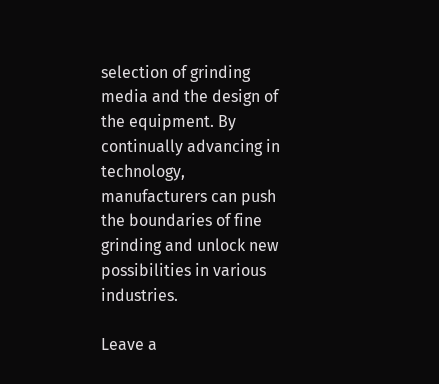selection of grinding media and the design of the equipment. By continually advancing in technology, manufacturers can push the boundaries of fine grinding and unlock new possibilities in various industries.

Leave a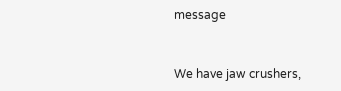message


We have jaw crushers,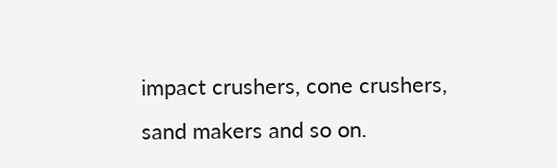impact crushers, cone crushers, sand makers and so on.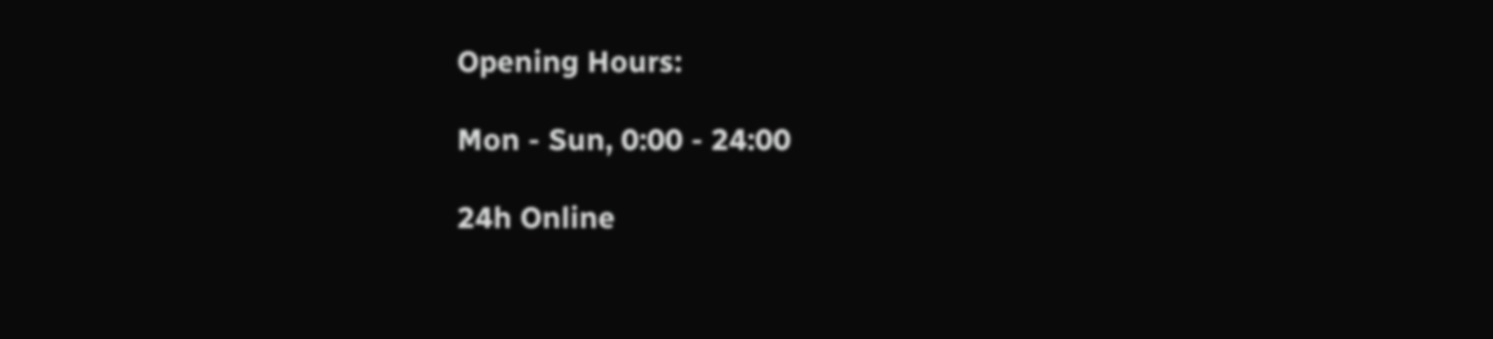Opening Hours:

Mon - Sun, 0:00 - 24:00

24h Online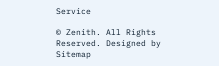Service

© Zenith. All Rights Reserved. Designed by Sitemap